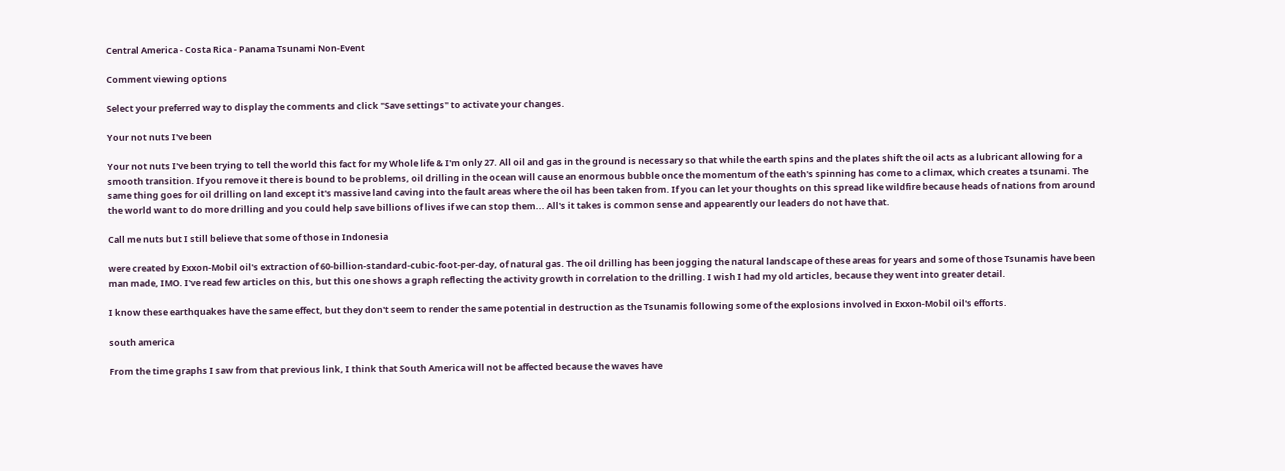Central America - Costa Rica - Panama Tsunami Non-Event

Comment viewing options

Select your preferred way to display the comments and click "Save settings" to activate your changes.

Your not nuts I've been

Your not nuts I've been trying to tell the world this fact for my Whole life & I'm only 27. All oil and gas in the ground is necessary so that while the earth spins and the plates shift the oil acts as a lubricant allowing for a smooth transition. If you remove it there is bound to be problems, oil drilling in the ocean will cause an enormous bubble once the momentum of the eath's spinning has come to a climax, which creates a tsunami. The same thing goes for oil drilling on land except it's massive land caving into the fault areas where the oil has been taken from. If you can let your thoughts on this spread like wildfire because heads of nations from around the world want to do more drilling and you could help save billions of lives if we can stop them... All's it takes is common sense and appearently our leaders do not have that.

Call me nuts but I still believe that some of those in Indonesia

were created by Exxon-Mobil oil's extraction of 60-billion-standard-cubic-foot-per-day, of natural gas. The oil drilling has been jogging the natural landscape of these areas for years and some of those Tsunamis have been man made, IMO. I've read few articles on this, but this one shows a graph reflecting the activity growth in correlation to the drilling. I wish I had my old articles, because they went into greater detail.

I know these earthquakes have the same effect, but they don't seem to render the same potential in destruction as the Tsunamis following some of the explosions involved in Exxon-Mobil oil's efforts.

south america

From the time graphs I saw from that previous link, I think that South America will not be affected because the waves have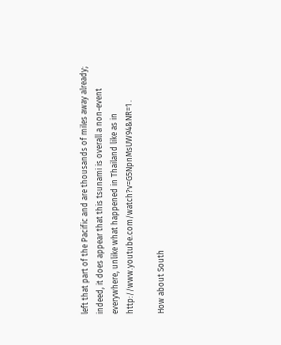left that part of the Pacific and are thousands of miles away already; indeed, it does appear that this tsunami is overall a non-event everywhere, unlike what happened in Thailand like as in http://www.youtube.com/watch?v=G5NpnMsUW94&NR=1 .

How about South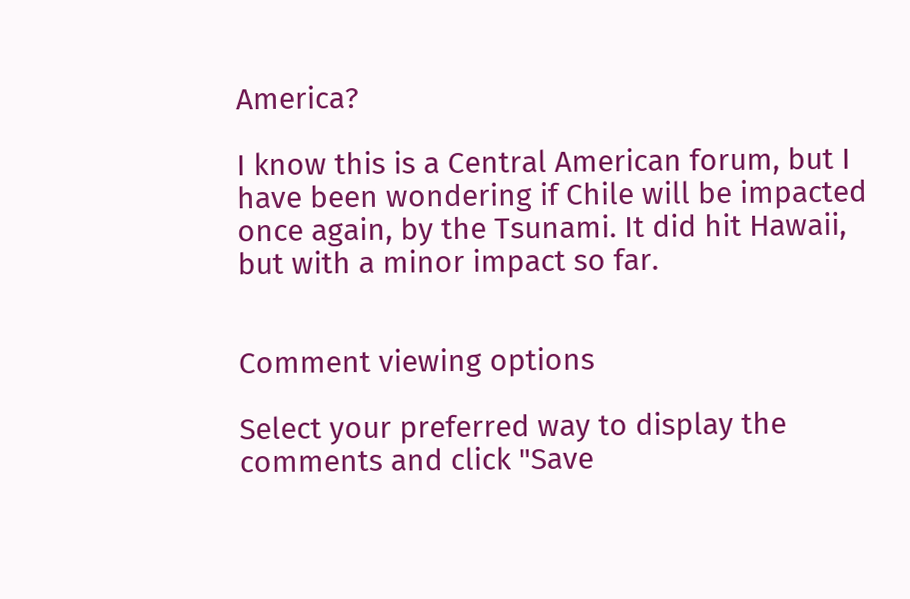America?

I know this is a Central American forum, but I have been wondering if Chile will be impacted once again, by the Tsunami. It did hit Hawaii, but with a minor impact so far.


Comment viewing options

Select your preferred way to display the comments and click "Save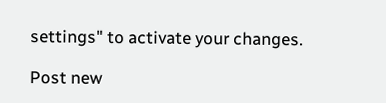settings" to activate your changes.

Post new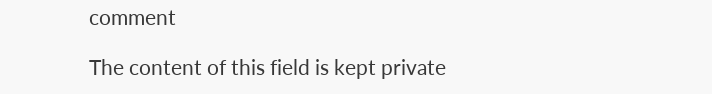comment

The content of this field is kept private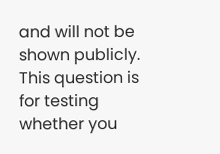and will not be shown publicly.
This question is for testing whether you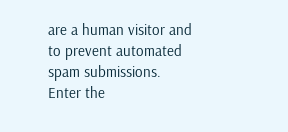are a human visitor and to prevent automated spam submissions.
Enter the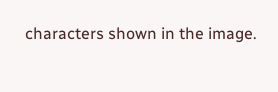characters shown in the image.